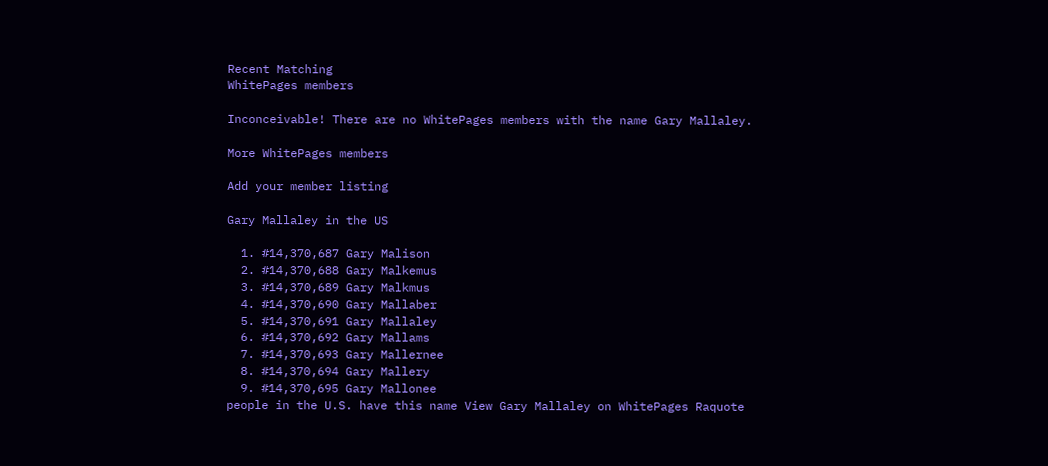Recent Matching
WhitePages members

Inconceivable! There are no WhitePages members with the name Gary Mallaley.

More WhitePages members

Add your member listing

Gary Mallaley in the US

  1. #14,370,687 Gary Malison
  2. #14,370,688 Gary Malkemus
  3. #14,370,689 Gary Malkmus
  4. #14,370,690 Gary Mallaber
  5. #14,370,691 Gary Mallaley
  6. #14,370,692 Gary Mallams
  7. #14,370,693 Gary Mallernee
  8. #14,370,694 Gary Mallery
  9. #14,370,695 Gary Mallonee
people in the U.S. have this name View Gary Mallaley on WhitePages Raquote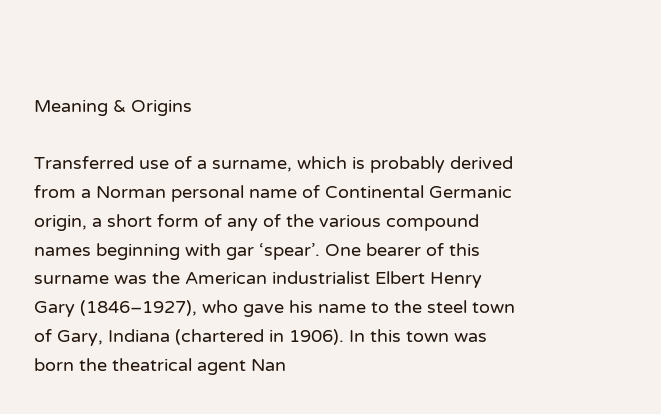Meaning & Origins

Transferred use of a surname, which is probably derived from a Norman personal name of Continental Germanic origin, a short form of any of the various compound names beginning with gar ‘spear’. One bearer of this surname was the American industrialist Elbert Henry Gary (1846–1927), who gave his name to the steel town of Gary, Indiana (chartered in 1906). In this town was born the theatrical agent Nan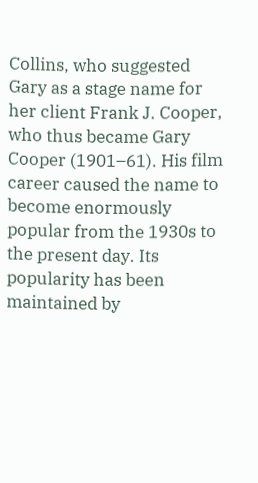Collins, who suggested Gary as a stage name for her client Frank J. Cooper, who thus became Gary Cooper (1901–61). His film career caused the name to become enormously popular from the 1930s to the present day. Its popularity has been maintained by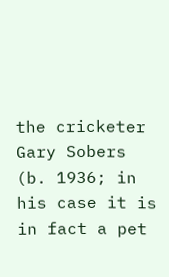the cricketer Gary Sobers (b. 1936; in his case it is in fact a pet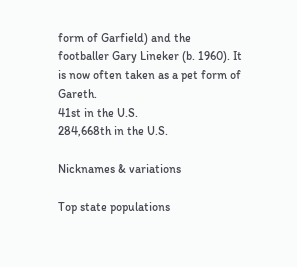form of Garfield) and the footballer Gary Lineker (b. 1960). It is now often taken as a pet form of Gareth.
41st in the U.S.
284,668th in the U.S.

Nicknames & variations

Top state populations